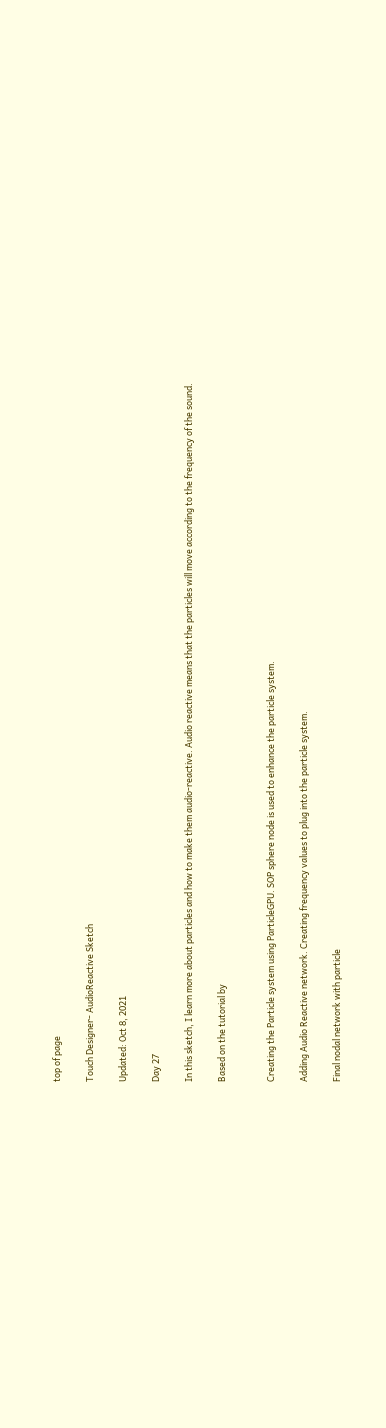top of page

Touch Designer- AudioReactive Sketch

Updated: Oct 8, 2021

Day 27

In this sketch, I learn more about particles and how to make them audio-reactive. Audio reactive means that the particles will move according to the frequency of the sound.

Based on the tutorial by


Creating the Particle system using ParticleGPU. SOP sphere node is used to enhance the particle system.

Adding Audio Reactive network. Creating frequency values to plug into the particle system.

Final nodal network with particle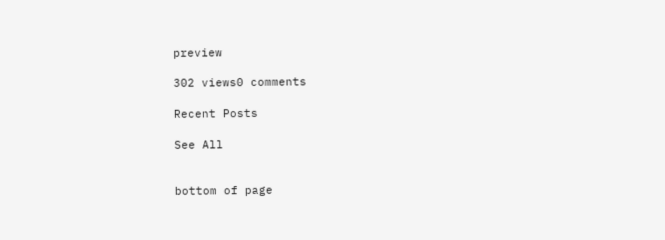preview

302 views0 comments

Recent Posts

See All


bottom of page